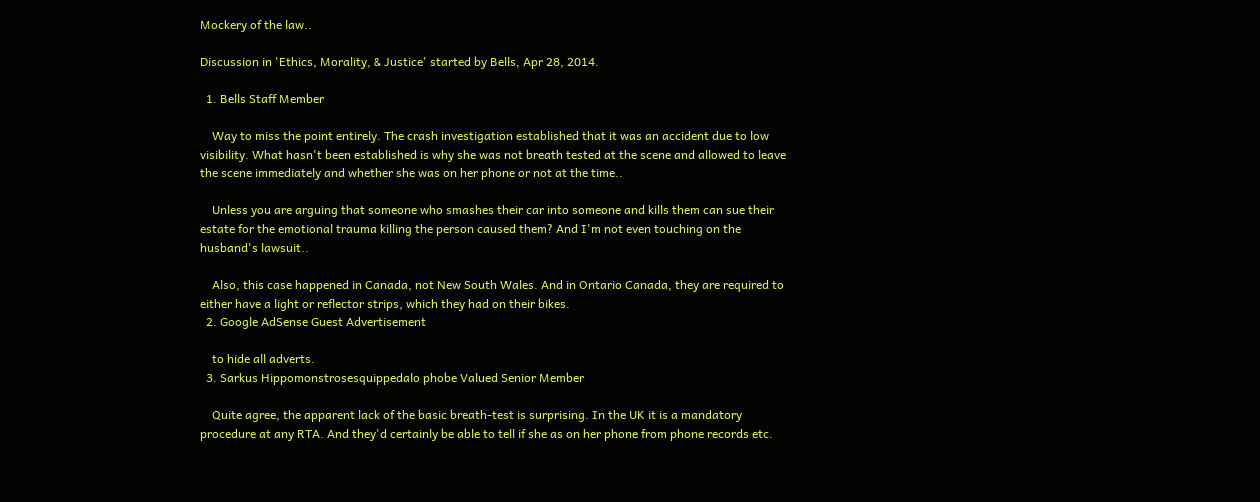Mockery of the law..

Discussion in 'Ethics, Morality, & Justice' started by Bells, Apr 28, 2014.

  1. Bells Staff Member

    Way to miss the point entirely. The crash investigation established that it was an accident due to low visibility. What hasn't been established is why she was not breath tested at the scene and allowed to leave the scene immediately and whether she was on her phone or not at the time..

    Unless you are arguing that someone who smashes their car into someone and kills them can sue their estate for the emotional trauma killing the person caused them? And I'm not even touching on the husband's lawsuit..

    Also, this case happened in Canada, not New South Wales. And in Ontario Canada, they are required to either have a light or reflector strips, which they had on their bikes.
  2. Google AdSense Guest Advertisement

    to hide all adverts.
  3. Sarkus Hippomonstrosesquippedalo phobe Valued Senior Member

    Quite agree, the apparent lack of the basic breath-test is surprising. In the UK it is a mandatory procedure at any RTA. And they'd certainly be able to tell if she as on her phone from phone records etc.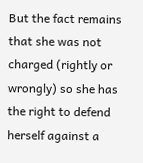But the fact remains that she was not charged (rightly or wrongly) so she has the right to defend herself against a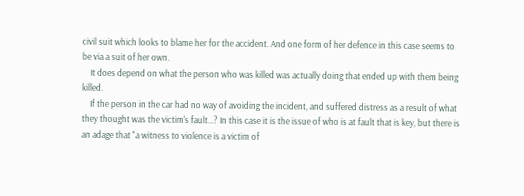civil suit which looks to blame her for the accident. And one form of her defence in this case seems to be via a suit of her own.
    It does depend on what the person who was killed was actually doing that ended up with them being killed.
    If the person in the car had no way of avoiding the incident, and suffered distress as a result of what they thought was the victim's fault...? In this case it is the issue of who is at fault that is key, but there is an adage that "a witness to violence is a victim of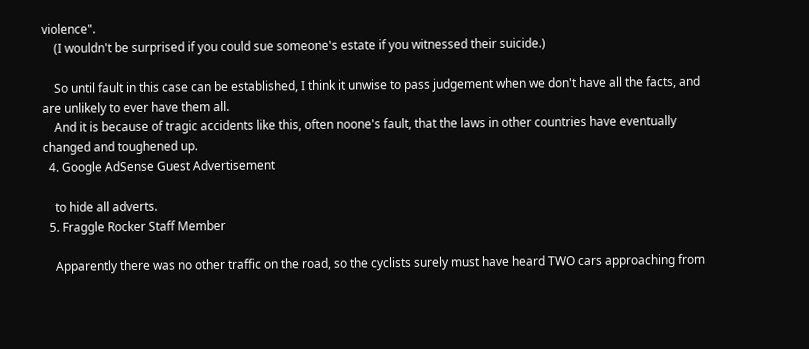violence".
    (I wouldn't be surprised if you could sue someone's estate if you witnessed their suicide.)

    So until fault in this case can be established, I think it unwise to pass judgement when we don't have all the facts, and are unlikely to ever have them all.
    And it is because of tragic accidents like this, often noone's fault, that the laws in other countries have eventually changed and toughened up.
  4. Google AdSense Guest Advertisement

    to hide all adverts.
  5. Fraggle Rocker Staff Member

    Apparently there was no other traffic on the road, so the cyclists surely must have heard TWO cars approaching from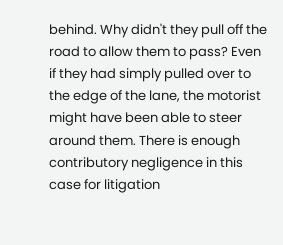behind. Why didn't they pull off the road to allow them to pass? Even if they had simply pulled over to the edge of the lane, the motorist might have been able to steer around them. There is enough contributory negligence in this case for litigation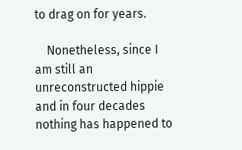to drag on for years.

    Nonetheless, since I am still an unreconstructed hippie and in four decades nothing has happened to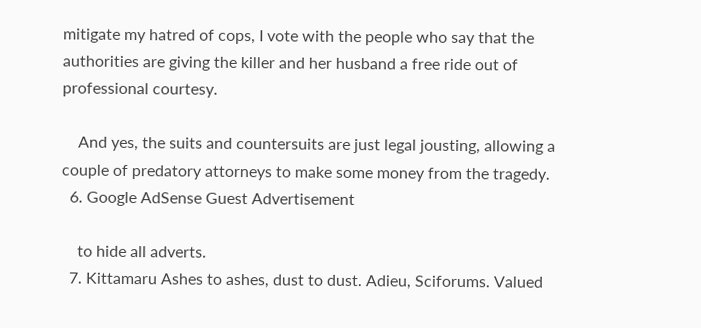mitigate my hatred of cops, I vote with the people who say that the authorities are giving the killer and her husband a free ride out of professional courtesy.

    And yes, the suits and countersuits are just legal jousting, allowing a couple of predatory attorneys to make some money from the tragedy.
  6. Google AdSense Guest Advertisement

    to hide all adverts.
  7. Kittamaru Ashes to ashes, dust to dust. Adieu, Sciforums. Valued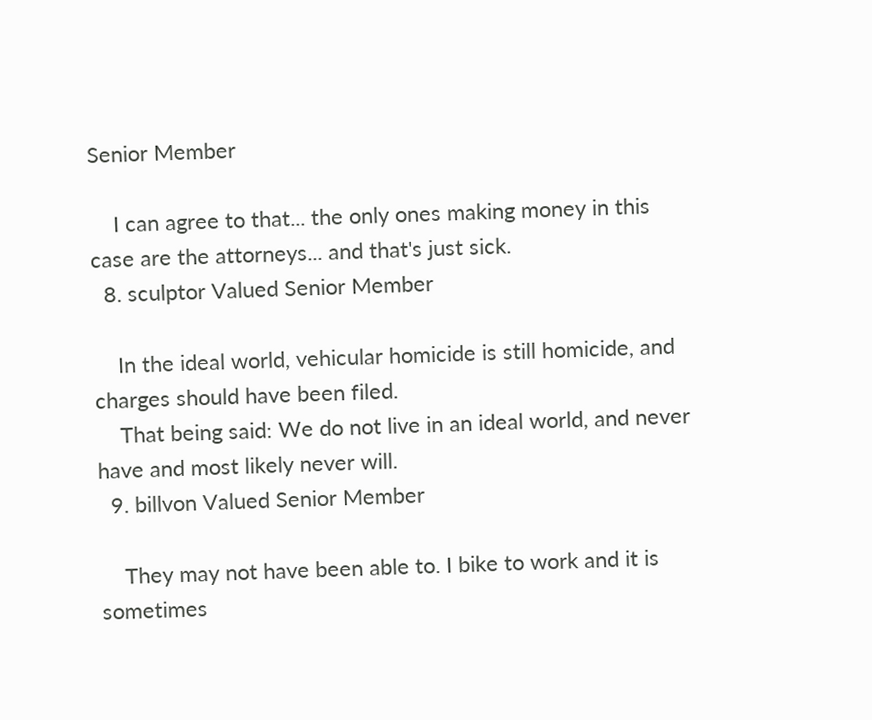Senior Member

    I can agree to that... the only ones making money in this case are the attorneys... and that's just sick.
  8. sculptor Valued Senior Member

    In the ideal world, vehicular homicide is still homicide, and charges should have been filed.
    That being said: We do not live in an ideal world, and never have and most likely never will.
  9. billvon Valued Senior Member

    They may not have been able to. I bike to work and it is sometimes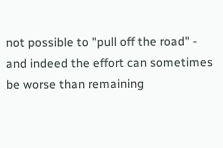not possible to "pull off the road" - and indeed the effort can sometimes be worse than remaining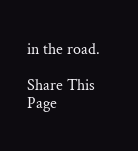in the road.

Share This Page